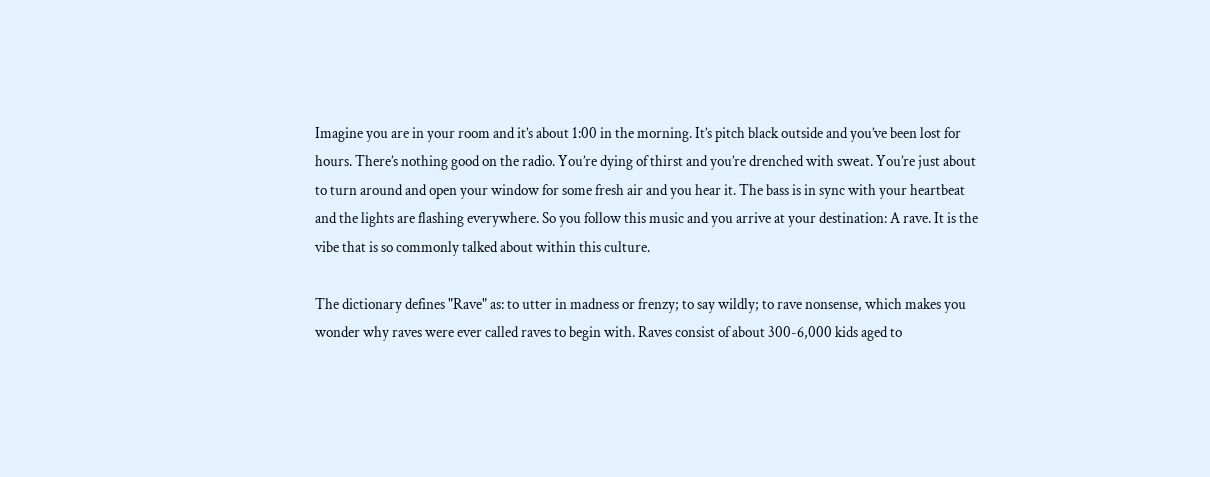Imagine you are in your room and it’s about 1:00 in the morning. It’s pitch black outside and you’ve been lost for hours. There’s nothing good on the radio. You’re dying of thirst and you’re drenched with sweat. You’re just about to turn around and open your window for some fresh air and you hear it. The bass is in sync with your heartbeat and the lights are flashing everywhere. So you follow this music and you arrive at your destination: A rave. It is the vibe that is so commonly talked about within this culture.

The dictionary defines "Rave" as: to utter in madness or frenzy; to say wildly; to rave nonsense, which makes you wonder why raves were ever called raves to begin with. Raves consist of about 300-6,000 kids aged to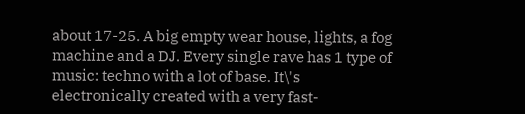about 17-25. A big empty wear house, lights, a fog machine and a DJ. Every single rave has 1 type of music: techno with a lot of base. It\'s electronically created with a very fast-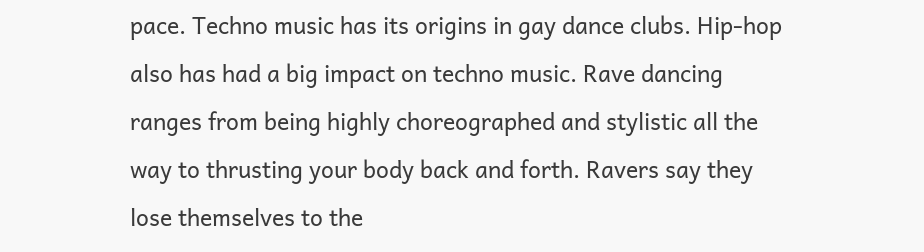pace. Techno music has its origins in gay dance clubs. Hip-hop also has had a big impact on techno music. Rave dancing ranges from being highly choreographed and stylistic all the way to thrusting your body back and forth. Ravers say they lose themselves to the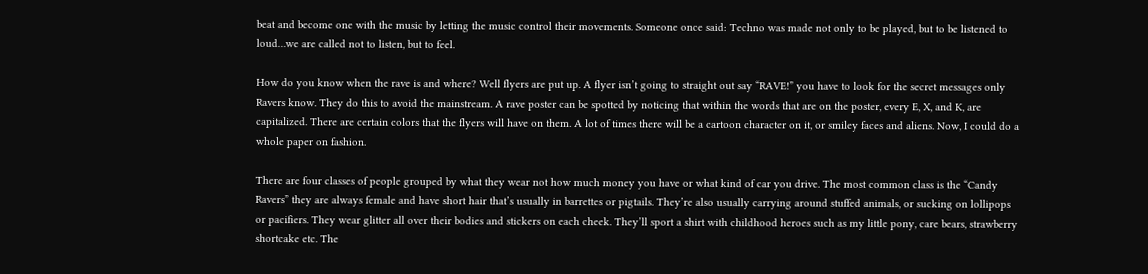beat and become one with the music by letting the music control their movements. Someone once said: Techno was made not only to be played, but to be listened to loud…we are called not to listen, but to feel.

How do you know when the rave is and where? Well flyers are put up. A flyer isn’t going to straight out say “RAVE!” you have to look for the secret messages only Ravers know. They do this to avoid the mainstream. A rave poster can be spotted by noticing that within the words that are on the poster, every E, X, and K, are capitalized. There are certain colors that the flyers will have on them. A lot of times there will be a cartoon character on it, or smiley faces and aliens. Now, I could do a whole paper on fashion.

There are four classes of people grouped by what they wear not how much money you have or what kind of car you drive. The most common class is the “Candy Ravers” they are always female and have short hair that’s usually in barrettes or pigtails. They’re also usually carrying around stuffed animals, or sucking on lollipops or pacifiers. They wear glitter all over their bodies and stickers on each cheek. They’ll sport a shirt with childhood heroes such as my little pony, care bears, strawberry shortcake etc. The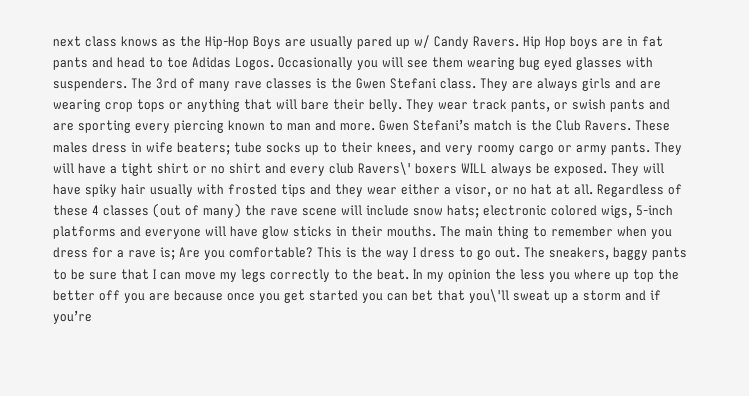next class knows as the Hip-Hop Boys are usually pared up w/ Candy Ravers. Hip Hop boys are in fat pants and head to toe Adidas Logos. Occasionally you will see them wearing bug eyed glasses with suspenders. The 3rd of many rave classes is the Gwen Stefani class. They are always girls and are wearing crop tops or anything that will bare their belly. They wear track pants, or swish pants and are sporting every piercing known to man and more. Gwen Stefani’s match is the Club Ravers. These males dress in wife beaters; tube socks up to their knees, and very roomy cargo or army pants. They will have a tight shirt or no shirt and every club Ravers\' boxers WILL always be exposed. They will have spiky hair usually with frosted tips and they wear either a visor, or no hat at all. Regardless of these 4 classes (out of many) the rave scene will include snow hats; electronic colored wigs, 5-inch platforms and everyone will have glow sticks in their mouths. The main thing to remember when you dress for a rave is; Are you comfortable? This is the way I dress to go out. The sneakers, baggy pants to be sure that I can move my legs correctly to the beat. In my opinion the less you where up top the better off you are because once you get started you can bet that you\'ll sweat up a storm and if you’re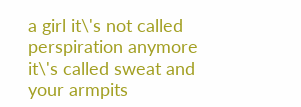a girl it\'s not called perspiration anymore it\'s called sweat and your armpits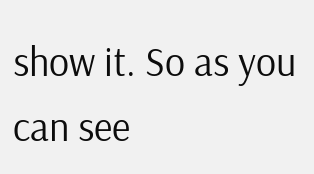show it. So as you can see